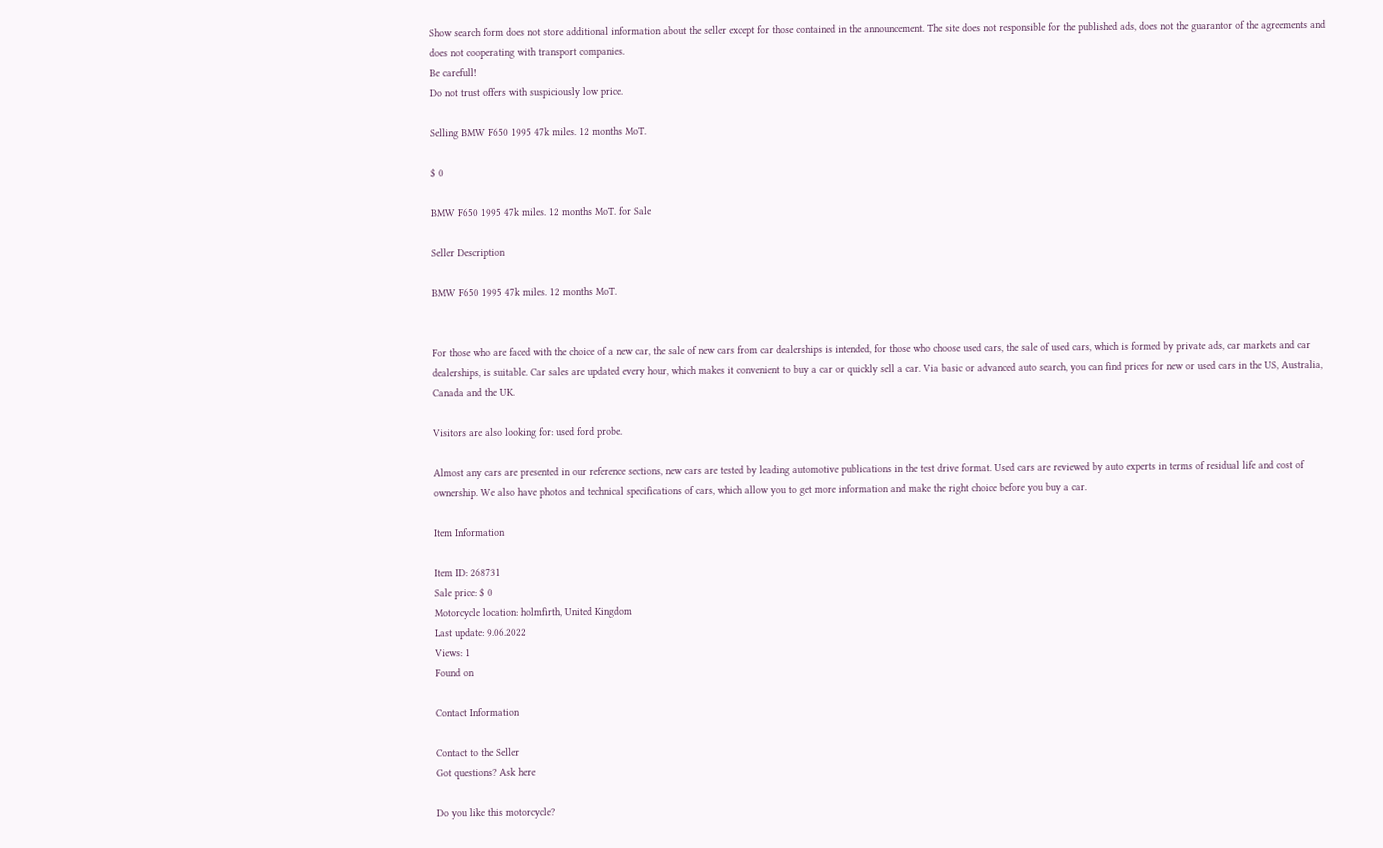Show search form does not store additional information about the seller except for those contained in the announcement. The site does not responsible for the published ads, does not the guarantor of the agreements and does not cooperating with transport companies.
Be carefull!
Do not trust offers with suspiciously low price.

Selling BMW F650 1995 47k miles. 12 months MoT.

$ 0

BMW F650 1995 47k miles. 12 months MoT. for Sale

Seller Description

BMW F650 1995 47k miles. 12 months MoT.


For those who are faced with the choice of a new car, the sale of new cars from car dealerships is intended, for those who choose used cars, the sale of used cars, which is formed by private ads, car markets and car dealerships, is suitable. Car sales are updated every hour, which makes it convenient to buy a car or quickly sell a car. Via basic or advanced auto search, you can find prices for new or used cars in the US, Australia, Canada and the UK.

Visitors are also looking for: used ford probe.

Almost any cars are presented in our reference sections, new cars are tested by leading automotive publications in the test drive format. Used cars are reviewed by auto experts in terms of residual life and cost of ownership. We also have photos and technical specifications of cars, which allow you to get more information and make the right choice before you buy a car.

Item Information

Item ID: 268731
Sale price: $ 0
Motorcycle location: holmfirth, United Kingdom
Last update: 9.06.2022
Views: 1
Found on

Contact Information

Contact to the Seller
Got questions? Ask here

Do you like this motorcycle?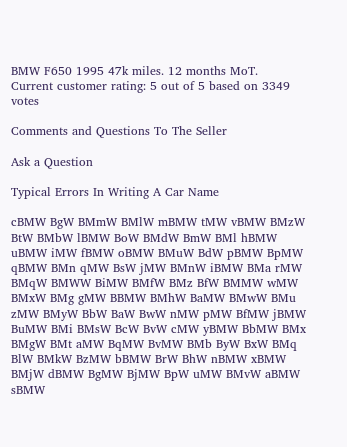BMW F650 1995 47k miles. 12 months MoT.
Current customer rating: 5 out of 5 based on 3349 votes

Comments and Questions To The Seller

Ask a Question

Typical Errors In Writing A Car Name

cBMW BgW BMmW BMlW mBMW tMW vBMW BMzW BtW BMbW lBMW BoW BMdW BmW BMl hBMW uBMW iMW fBMW oBMW BMuW BdW pBMW BpMW qBMW BMn qMW BsW jMW BMnW iBMW BMa rMW BMqW BMWW BiMW BMfW BMz BfW BMMW wMW BMxW BMg gMW BBMW BMhW BaMW BMwW BMu zMW BMyW BbW BaW BwW nMW pMW BfMW jBMW BuMW BMi BMsW BcW BvW cMW yBMW BbMW BMx BMgW BMt aMW BqMW BvMW BMb ByW BxW BMq BlW BMkW BzMW bBMW BrW BhW nBMW xBMW BMjW dBMW BgMW BjMW BpW uMW BMvW aBMW sBMW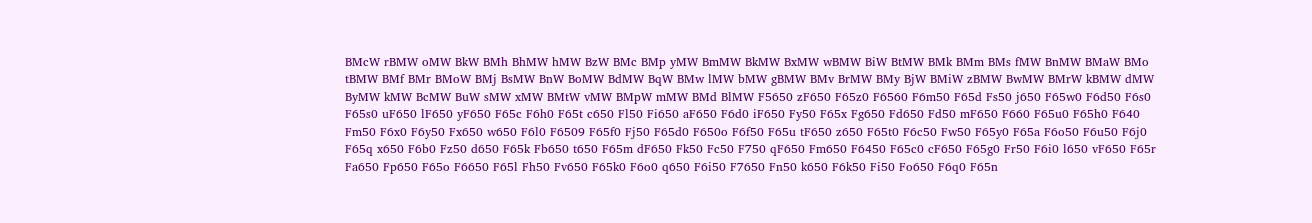BMcW rBMW oMW BkW BMh BhMW hMW BzW BMc BMp yMW BmMW BkMW BxMW wBMW BiW BtMW BMk BMm BMs fMW BnMW BMaW BMo tBMW BMf BMr BMoW BMj BsMW BnW BoMW BdMW BqW BMw lMW bMW gBMW BMv BrMW BMy BjW BMiW zBMW BwMW BMrW kBMW dMW ByMW kMW BcMW BuW sMW xMW BMtW vMW BMpW mMW BMd BlMW F5650 zF650 F65z0 F6560 F6m50 F65d Fs50 j650 F65w0 F6d50 F6s0 F65s0 uF650 lF650 yF650 F65c F6h0 F65t c650 Fl50 Fi650 aF650 F6d0 iF650 Fy50 F65x Fg650 Fd650 Fd50 mF650 F660 F65u0 F65h0 F640 Fm50 F6x0 F6y50 Fx650 w650 F6l0 F6509 F65f0 Fj50 F65d0 F650o F6f50 F65u tF650 z650 F65t0 F6c50 Fw50 F65y0 F65a F6o50 F6u50 F6j0 F65q x650 F6b0 Fz50 d650 F65k Fb650 t650 F65m dF650 Fk50 Fc50 F750 qF650 Fm650 F6450 F65c0 cF650 F65g0 Fr50 F6i0 l650 vF650 F65r Fa650 Fp650 F65o F6650 F65l Fh50 Fv650 F65k0 F6o0 q650 F6i50 F7650 Fn50 k650 F6k50 Fi50 Fo650 F6q0 F65n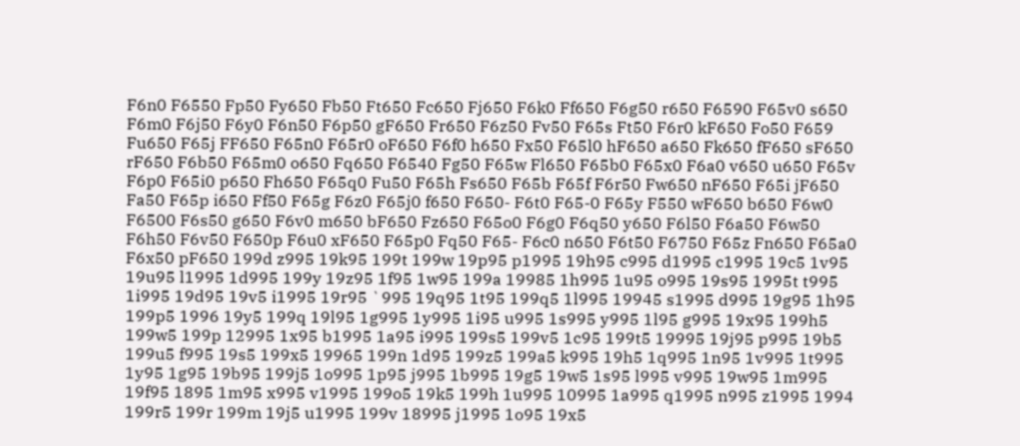F6n0 F6550 Fp50 Fy650 Fb50 Ft650 Fc650 Fj650 F6k0 Ff650 F6g50 r650 F6590 F65v0 s650 F6m0 F6j50 F6y0 F6n50 F6p50 gF650 Fr650 F6z50 Fv50 F65s Ft50 F6r0 kF650 Fo50 F659 Fu650 F65j FF650 F65n0 F65r0 oF650 F6f0 h650 Fx50 F65l0 hF650 a650 Fk650 fF650 sF650 rF650 F6b50 F65m0 o650 Fq650 F6540 Fg50 F65w Fl650 F65b0 F65x0 F6a0 v650 u650 F65v F6p0 F65i0 p650 Fh650 F65q0 Fu50 F65h Fs650 F65b F65f F6r50 Fw650 nF650 F65i jF650 Fa50 F65p i650 Ff50 F65g F6z0 F65j0 f650 F650- F6t0 F65-0 F65y F550 wF650 b650 F6w0 F6500 F6s50 g650 F6v0 m650 bF650 Fz650 F65o0 F6g0 F6q50 y650 F6l50 F6a50 F6w50 F6h50 F6v50 F650p F6u0 xF650 F65p0 Fq50 F65- F6c0 n650 F6t50 F6750 F65z Fn650 F65a0 F6x50 pF650 199d z995 19k95 199t 199w 19p95 p1995 19h95 c995 d1995 c1995 19c5 1v95 19u95 l1995 1d995 199y 19z95 1f95 1w95 199a 19985 1h995 1u95 o995 19s95 1995t t995 1i995 19d95 19v5 i1995 19r95 `995 19q95 1t95 199q5 1l995 19945 s1995 d995 19g95 1h95 199p5 1996 19y5 199q 19l95 1g995 1y995 1i95 u995 1s995 y995 1l95 g995 19x95 199h5 199w5 199p 12995 1x95 b1995 1a95 i995 199s5 199v5 1c95 199t5 19995 19j95 p995 19b5 199u5 f995 19s5 199x5 19965 199n 1d95 199z5 199a5 k995 19h5 1q995 1n95 1v995 1t995 1y95 1g95 19b95 199j5 1o995 1p95 j995 1b995 19g5 19w5 1s95 l995 v995 19w95 1m995 19f95 1895 1m95 x995 v1995 199o5 19k5 199h 1u995 10995 1a995 q1995 n995 z1995 1994 199r5 199r 199m 19j5 u1995 199v 18995 j1995 1o95 19x5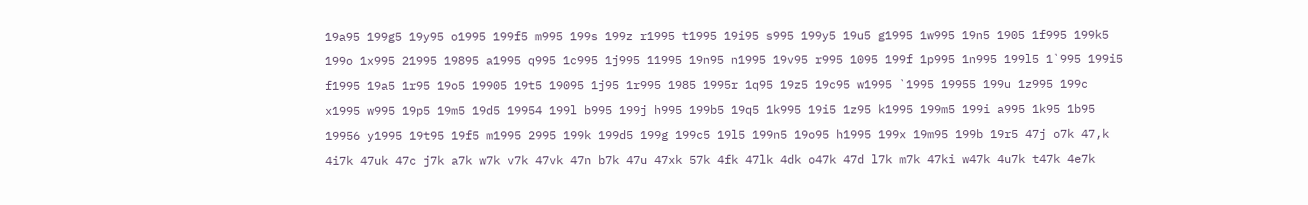19a95 199g5 19y95 o1995 199f5 m995 199s 199z r1995 t1995 19i95 s995 199y5 19u5 g1995 1w995 19n5 1905 1f995 199k5 199o 1x995 21995 19895 a1995 q995 1c995 1j995 11995 19n95 n1995 19v95 r995 1095 199f 1p995 1n995 199l5 1`995 199i5 f1995 19a5 1r95 19o5 19905 19t5 19095 1j95 1r995 1985 1995r 1q95 19z5 19c95 w1995 `1995 19955 199u 1z995 199c x1995 w995 19p5 19m5 19d5 19954 199l b995 199j h995 199b5 19q5 1k995 19i5 1z95 k1995 199m5 199i a995 1k95 1b95 19956 y1995 19t95 19f5 m1995 2995 199k 199d5 199g 199c5 19l5 199n5 19o95 h1995 199x 19m95 199b 19r5 47j o7k 47,k 4i7k 47uk 47c j7k a7k w7k v7k 47vk 47n b7k 47u 47xk 57k 4fk 47lk 4dk o47k 47d l7k m7k 47ki w47k 4u7k t47k 4e7k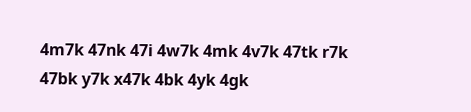4m7k 47nk 47i 4w7k 4mk 4v7k 47tk r7k 47bk y7k x47k 4bk 4yk 4gk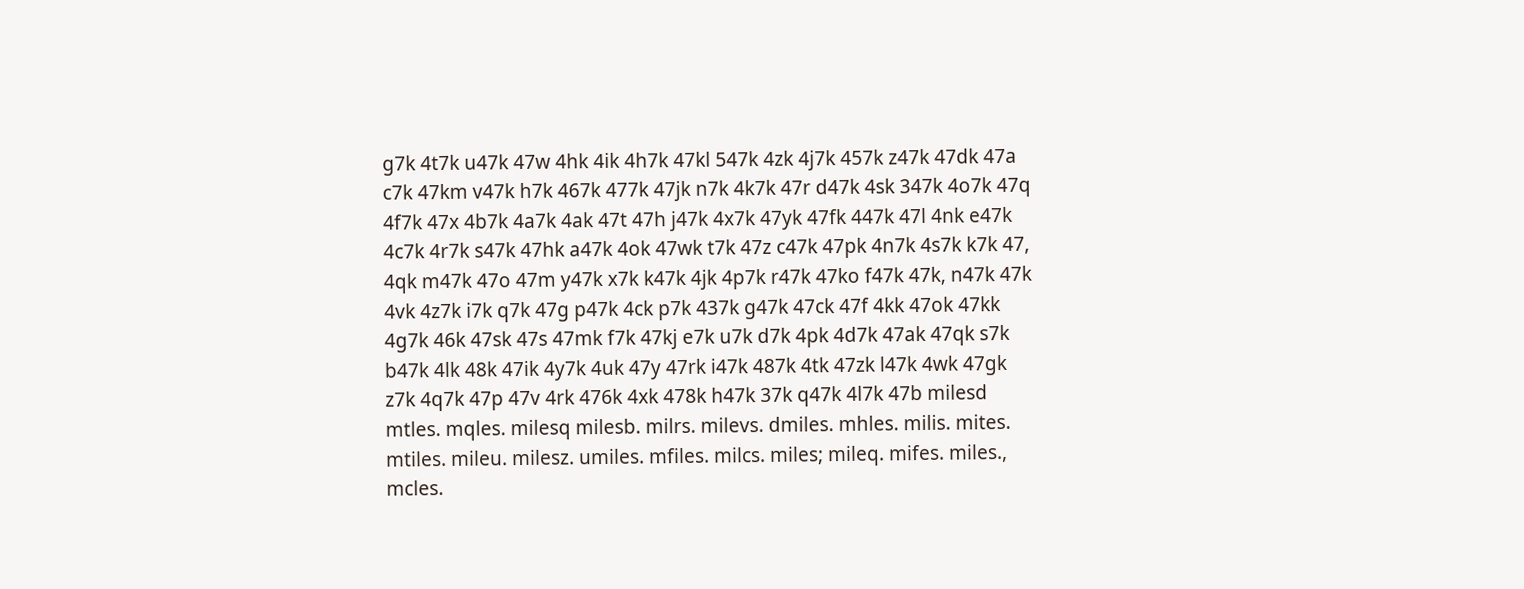g7k 4t7k u47k 47w 4hk 4ik 4h7k 47kl 547k 4zk 4j7k 457k z47k 47dk 47a c7k 47km v47k h7k 467k 477k 47jk n7k 4k7k 47r d47k 4sk 347k 4o7k 47q 4f7k 47x 4b7k 4a7k 4ak 47t 47h j47k 4x7k 47yk 47fk 447k 47l 4nk e47k 4c7k 4r7k s47k 47hk a47k 4ok 47wk t7k 47z c47k 47pk 4n7k 4s7k k7k 47, 4qk m47k 47o 47m y47k x7k k47k 4jk 4p7k r47k 47ko f47k 47k, n47k 47k 4vk 4z7k i7k q7k 47g p47k 4ck p7k 437k g47k 47ck 47f 4kk 47ok 47kk 4g7k 46k 47sk 47s 47mk f7k 47kj e7k u7k d7k 4pk 4d7k 47ak 47qk s7k b47k 4lk 48k 47ik 4y7k 4uk 47y 47rk i47k 487k 4tk 47zk l47k 4wk 47gk z7k 4q7k 47p 47v 4rk 476k 4xk 478k h47k 37k q47k 4l7k 47b milesd mtles. mqles. milesq milesb. milrs. milevs. dmiles. mhles. milis. mites. mtiles. mileu. milesz. umiles. mfiles. milcs. miles; mileq. mifes. miles., mcles.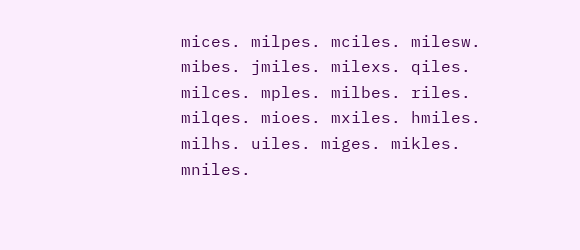mices. milpes. mciles. milesw. mibes. jmiles. milexs. qiles. milces. mples. milbes. riles. milqes. mioes. mxiles. hmiles. milhs. uiles. miges. mikles. mniles.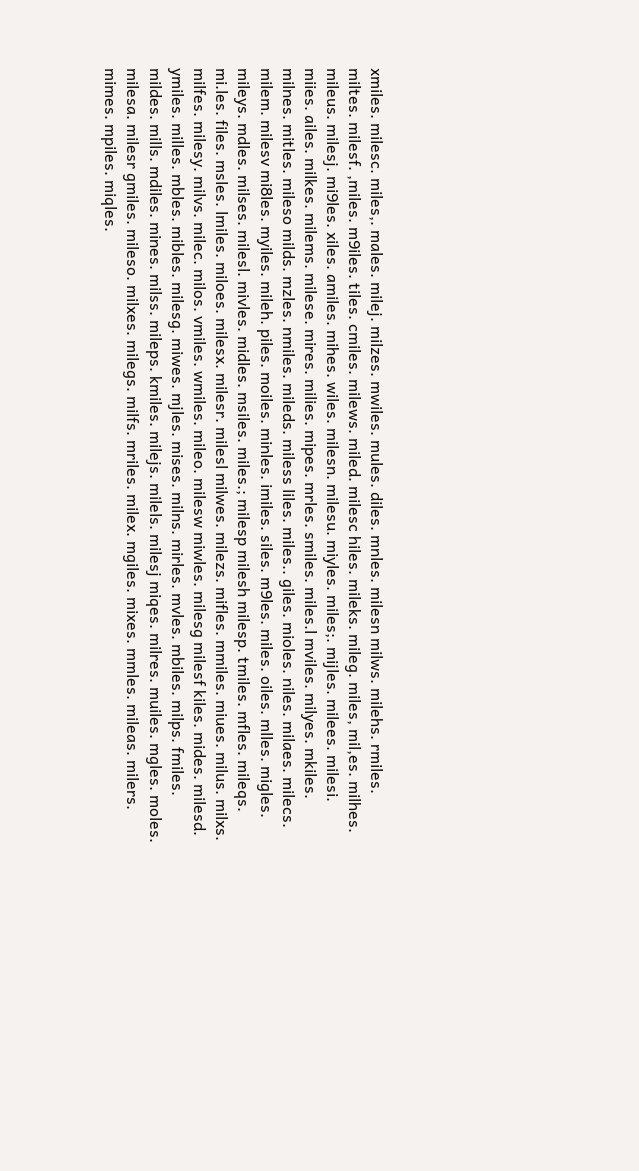xmiles. milesc. miles,. males. milej. milzes. mwiles. mules. diles. mnles. milesn milws. milehs. rmiles. miltes. milesf. ,miles. m9iles. tiles. cmiles. milews. miled. milesc hiles. mileks. mileg. miles, mil,es. milhes. mileus. milesj. mi9les. xiles. amiles. mihes. wiles. milesn. milesu. miyles. miles;. mijles. milees. milesi. miies. ailes. milkes. milems. milese. mires. milies. mipes. mrles. smiles. miles.l mviles. milyes. mkiles. milnes. mitles. mileso milds. mzles. nmiles. mileds. miless liles. miles.. giles. mioles. niles. milaes. milecs. milem. milesv mi8les. myiles. mileh. piles. moiles. minles. imiles. siles. m9les. miles. oiles. mlles. migles. mileys. mdles. milses. milesl. mivles. midles. msiles. miles.; milesp milesh milesp. tmiles. mfles. mileqs. mi.les. files. msles. lmiles. miloes. milesx. milesr. milesl milwes. milezs. mifles. mmiles. miues. milus. milxs. milfes. milesy. milvs. milec. milos. vmiles. wmiles. mileo. milesw miwles. milesg milesf kiles. mides. milesd. ymiles. milles. mbles. mibles. milesg. miwes. mjles. mises. milns. mirles. mvles. mbiles. milps. fmiles. mildes. mills. mdiles. mines. milss. mileps. kmiles. milejs. milels. milesj miqes. milres. muiles. mgles. moles. milesa. milesr gmiles. mileso. milxes. milegs. milfs. mriles. milex. mgiles. mixes. mmles. mileas. milers. mimes. mpiles. miqles.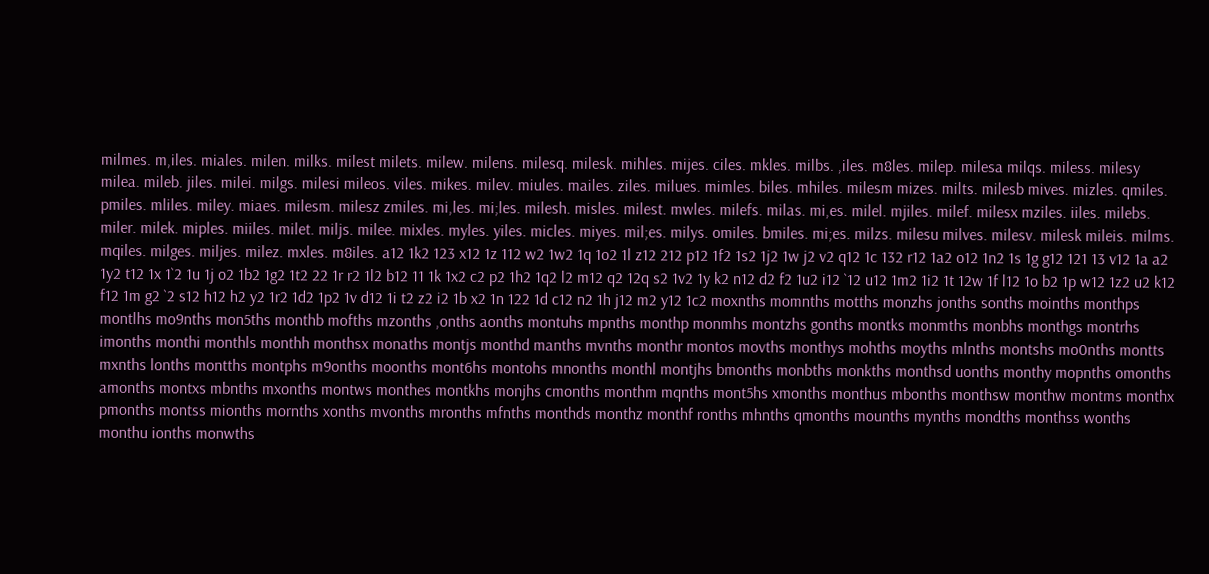milmes. m,iles. miales. milen. milks. milest milets. milew. milens. milesq. milesk. mihles. mijes. ciles. mkles. milbs. ,iles. m8les. milep. milesa milqs. miless. milesy milea. mileb. jiles. milei. milgs. milesi mileos. viles. mikes. milev. miules. mailes. ziles. milues. mimles. biles. mhiles. milesm mizes. milts. milesb mives. mizles. qmiles. pmiles. mliles. miley. miaes. milesm. milesz zmiles. mi,les. mi;les. milesh. misles. milest. mwles. milefs. milas. mi,es. milel. mjiles. milef. milesx mziles. iiles. milebs. miler. milek. miples. miiles. milet. miljs. milee. mixles. myles. yiles. micles. miyes. mil;es. milys. omiles. bmiles. mi;es. milzs. milesu milves. milesv. milesk mileis. milms. mqiles. milges. miljes. milez. mxles. m8iles. a12 1k2 123 x12 1z 112 w2 1w2 1q 1o2 1l z12 212 p12 1f2 1s2 1j2 1w j2 v2 q12 1c 132 r12 1a2 o12 1n2 1s 1g g12 121 13 v12 1a a2 1y2 t12 1x 1`2 1u 1j o2 1b2 1g2 1t2 22 1r r2 1l2 b12 11 1k 1x2 c2 p2 1h2 1q2 l2 m12 q2 12q s2 1v2 1y k2 n12 d2 f2 1u2 i12 `12 u12 1m2 1i2 1t 12w 1f l12 1o b2 1p w12 1z2 u2 k12 f12 1m g2 `2 s12 h12 h2 y2 1r2 1d2 1p2 1v d12 1i t2 z2 i2 1b x2 1n 122 1d c12 n2 1h j12 m2 y12 1c2 moxnths momnths motths monzhs jonths sonths moinths monthps montlhs mo9nths mon5ths monthb mofths mzonths ,onths aonths montuhs mpnths monthp monmhs montzhs gonths montks monmths monbhs monthgs montrhs imonths monthi monthls monthh monthsx monaths montjs monthd manths mvnths monthr montos movths monthys mohths moyths mlnths montshs mo0nths montts mxnths lonths montths montphs m9onths moonths mont6hs montohs mnonths monthl montjhs bmonths monbths monkths monthsd uonths monthy mopnths omonths amonths montxs mbnths mxonths montws monthes montkhs monjhs cmonths monthm mqnths mont5hs xmonths monthus mbonths monthsw monthw montms monthx pmonths montss mionths mornths xonths mvonths mronths mfnths monthds monthz monthf ronths mhnths qmonths mounths mynths mondths monthss wonths monthu ionths monwths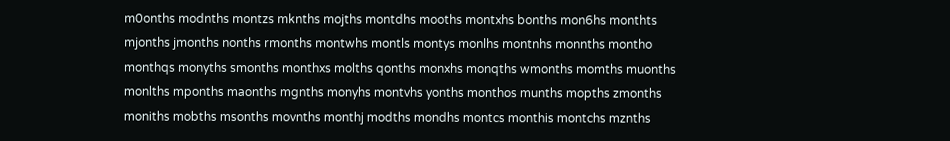m0onths modnths montzs mknths mojths montdhs mooths montxhs bonths mon6hs monthts mjonths jmonths nonths rmonths montwhs montls montys monlhs montnhs monnths montho monthqs monyths smonths monthxs molths qonths monxhs monqths wmonths momths muonths monlths mponths maonths mgnths monyhs montvhs yonths monthos munths mopths zmonths moniths mobths msonths movnths monthj modths mondhs montcs monthis montchs mznths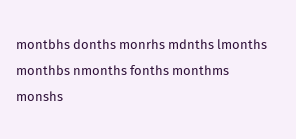montbhs donths monrhs mdnths lmonths monthbs nmonths fonths monthms monshs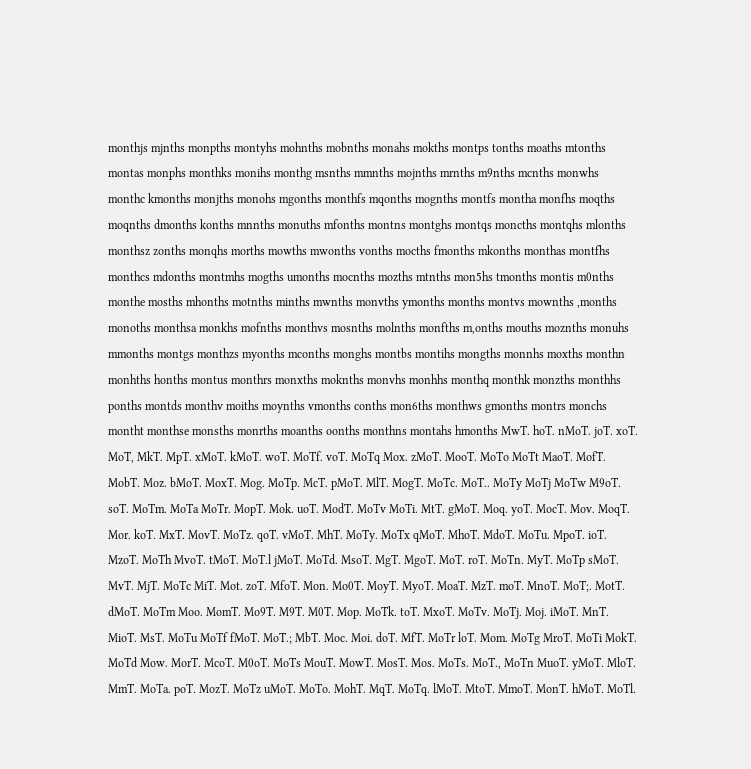monthjs mjnths monpths montyhs mohnths mobnths monahs mokths montps tonths moaths mtonths montas monphs monthks monihs monthg msnths mmnths mojnths mrnths m9nths mcnths monwhs monthc kmonths monjths monohs mgonths monthfs mqonths mognths montfs montha monfhs moqths moqnths dmonths konths mnnths monuths mfonths montns montghs montqs moncths montqhs mlonths monthsz zonths monqhs morths mowths mwonths vonths mocths fmonths mkonths monthas montfhs monthcs mdonths montmhs mogths umonths mocnths mozths mtnths mon5hs tmonths montis m0nths monthe mosths mhonths motnths minths mwnths monvths ymonths months montvs mownths ,months monoths monthsa monkhs mofnths monthvs mosnths molnths monfths m,onths mouths moznths monuhs mmonths montgs monthzs myonths mconths monghs montbs montihs mongths monnhs moxths monthn monhths honths montus monthrs monxths moknths monvhs monhhs monthq monthk monzths monthhs ponths montds monthv moiths moynths vmonths conths mon6ths monthws gmonths montrs monchs montht monthse monsths monrths moanths oonths monthns montahs hmonths MwT. hoT. nMoT. joT. xoT. MoT, MkT. MpT. xMoT. kMoT. woT. MoTf. voT. MoTq Mox. zMoT. MooT. MoTo MoTt MaoT. MofT. MobT. Moz. bMoT. MoxT. Mog. MoTp. McT. pMoT. MlT. MogT. MoTc. MoT.. MoTy MoTj MoTw M9oT. soT. MoTm. MoTa MoTr. MopT. Mok. uoT. ModT. MoTv MoTi. MtT. gMoT. Moq. yoT. MocT. Mov. MoqT. Mor. koT. MxT. MovT. MoTz. qoT. vMoT. MhT. MoTy. MoTx qMoT. MhoT. MdoT. MoTu. MpoT. ioT. MzoT. MoTh MvoT. tMoT. MoT.l jMoT. MoTd. MsoT. MgT. MgoT. MoT. roT. MoTn. MyT. MoTp sMoT. MvT. MjT. MoTc MiT. Mot. zoT. MfoT. Mon. Mo0T. MoyT. MyoT. MoaT. MzT. moT. MnoT. MoT;. MotT. dMoT. MoTm Moo. MomT. Mo9T. M9T. M0T. Mop. MoTk. toT. MxoT. MoTv. MoTj. Moj. iMoT. MnT. MioT. MsT. MoTu MoTf fMoT. MoT.; MbT. Moc. Moi. doT. MfT. MoTr loT. Mom. MoTg MroT. MoTi MokT. MoTd Mow. MorT. McoT. M0oT. MoTs MouT. MowT. MosT. Mos. MoTs. MoT., MoTn MuoT. yMoT. MloT. MmT. MoTa. poT. MozT. MoTz uMoT. MoTo. MohT. MqT. MoTq. lMoT. MtoT. MmoT. MonT. hMoT. MoTl.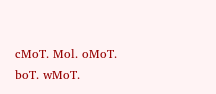cMoT. Mol. oMoT. boT. wMoT.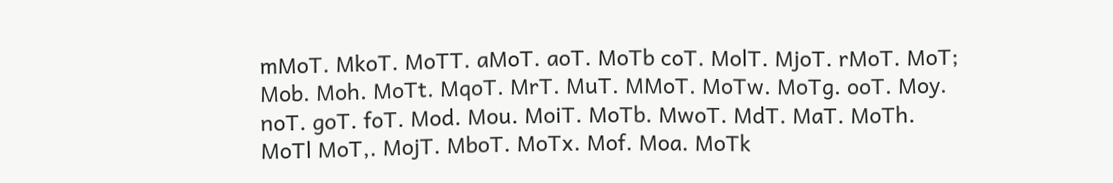mMoT. MkoT. MoTT. aMoT. aoT. MoTb coT. MolT. MjoT. rMoT. MoT; Mob. Moh. MoTt. MqoT. MrT. MuT. MMoT. MoTw. MoTg. ooT. Moy. noT. goT. foT. Mod. Mou. MoiT. MoTb. MwoT. MdT. MaT. MoTh. MoTl MoT,. MojT. MboT. MoTx. Mof. Moa. MoTk